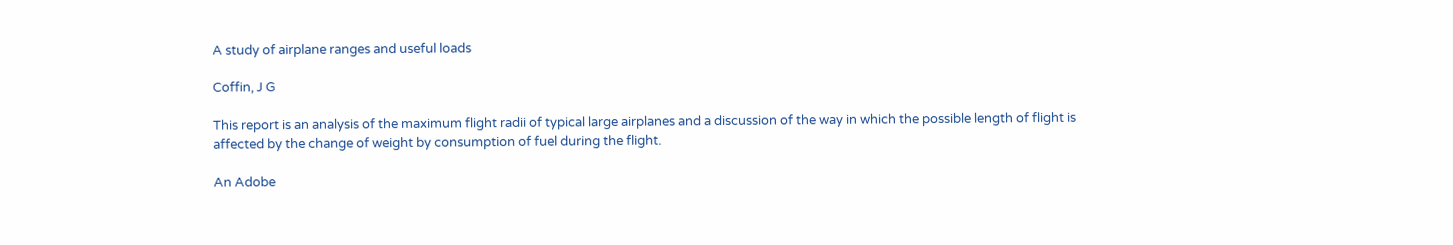A study of airplane ranges and useful loads

Coffin, J G

This report is an analysis of the maximum flight radii of typical large airplanes and a discussion of the way in which the possible length of flight is affected by the change of weight by consumption of fuel during the flight.

An Adobe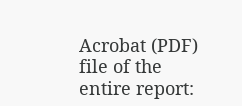Acrobat (PDF) file of the entire report: